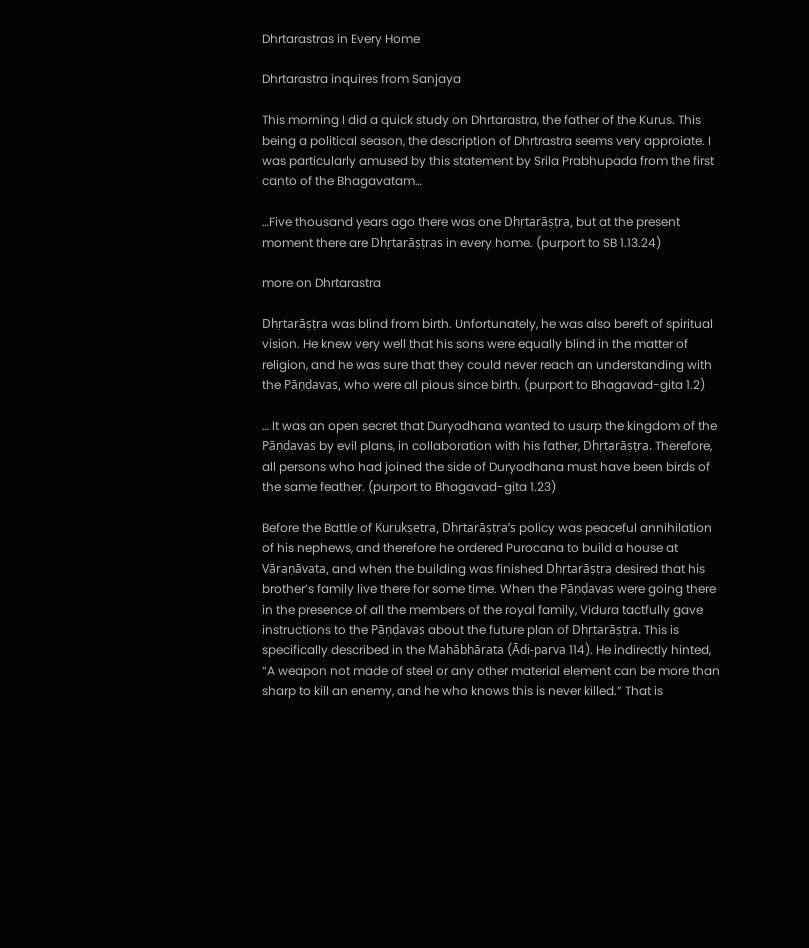Dhrtarastras in Every Home

Dhrtarastra inquires from Sanjaya

This morning I did a quick study on Dhrtarastra, the father of the Kurus. This being a political season, the description of Dhrtrastra seems very approiate. I was particularly amused by this statement by Srila Prabhupada from the first canto of the Bhagavatam…

…Five thousand years ago there was one Dhṛtarāṣṭra, but at the present moment there are Dhṛtarāṣṭras in every home. (purport to SB 1.13.24)

more on Dhrtarastra

Dhṛtarāṣṭra was blind from birth. Unfortunately, he was also bereft of spiritual vision. He knew very well that his sons were equally blind in the matter of religion, and he was sure that they could never reach an understanding with the Pāṇḍavas, who were all pious since birth. (purport to Bhagavad-gita 1.2)

… It was an open secret that Duryodhana wanted to usurp the kingdom of the Pāṇḍavas by evil plans, in collaboration with his father, Dhṛtarāṣṭra. Therefore, all persons who had joined the side of Duryodhana must have been birds of the same feather. (purport to Bhagavad-gita 1.23)

Before the Battle of Kurukṣetra, Dhṛtarāṣṭra’s policy was peaceful annihilation of his nephews, and therefore he ordered Purocana to build a house at Vāraṇāvata, and when the building was finished Dhṛtarāṣṭra desired that his brother’s family live there for some time. When the Pāṇḍavas were going there in the presence of all the members of the royal family, Vidura tactfully gave instructions to the Pāṇḍavas about the future plan of Dhṛtarāṣṭra. This is specifically described in the Mahābhārata (Ādi-parva 114). He indirectly hinted, “A weapon not made of steel or any other material element can be more than sharp to kill an enemy, and he who knows this is never killed.” That is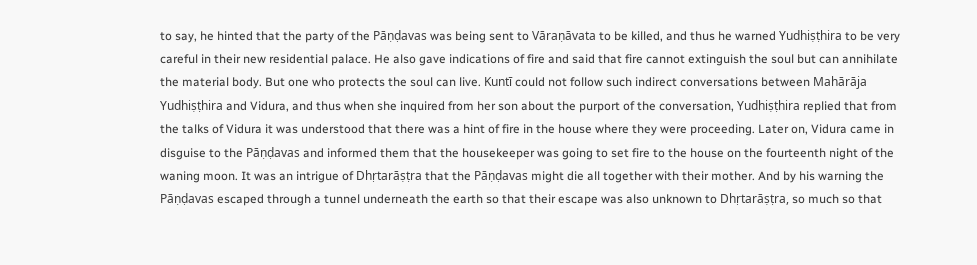to say, he hinted that the party of the Pāṇḍavas was being sent to Vāraṇāvata to be killed, and thus he warned Yudhiṣṭhira to be very careful in their new residential palace. He also gave indications of fire and said that fire cannot extinguish the soul but can annihilate the material body. But one who protects the soul can live. Kuntī could not follow such indirect conversations between Mahārāja Yudhiṣṭhira and Vidura, and thus when she inquired from her son about the purport of the conversation, Yudhiṣṭhira replied that from the talks of Vidura it was understood that there was a hint of fire in the house where they were proceeding. Later on, Vidura came in disguise to the Pāṇḍavas and informed them that the housekeeper was going to set fire to the house on the fourteenth night of the waning moon. It was an intrigue of Dhṛtarāṣṭra that the Pāṇḍavas might die all together with their mother. And by his warning the Pāṇḍavas escaped through a tunnel underneath the earth so that their escape was also unknown to Dhṛtarāṣṭra, so much so that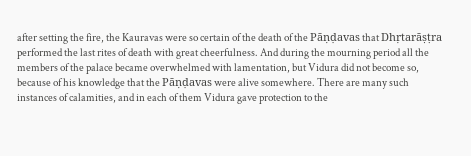after setting the fire, the Kauravas were so certain of the death of the Pāṇḍavas that Dhṛtarāṣṭra performed the last rites of death with great cheerfulness. And during the mourning period all the members of the palace became overwhelmed with lamentation, but Vidura did not become so, because of his knowledge that the Pāṇḍavas were alive somewhere. There are many such instances of calamities, and in each of them Vidura gave protection to the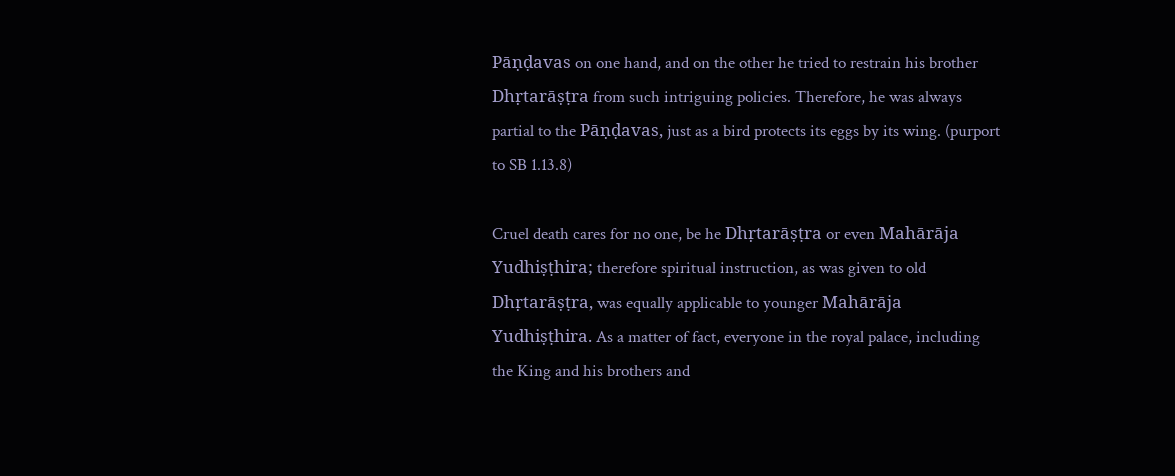Pāṇḍavas on one hand, and on the other he tried to restrain his brother Dhṛtarāṣṭra from such intriguing policies. Therefore, he was always partial to the Pāṇḍavas, just as a bird protects its eggs by its wing. (purport to SB 1.13.8)

Cruel death cares for no one, be he Dhṛtarāṣṭra or even Mahārāja Yudhiṣṭhira; therefore spiritual instruction, as was given to old Dhṛtarāṣṭra, was equally applicable to younger Mahārāja Yudhiṣṭhira. As a matter of fact, everyone in the royal palace, including the King and his brothers and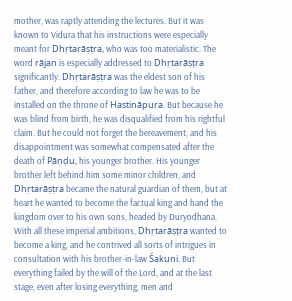mother, was raptly attending the lectures. But it was known to Vidura that his instructions were especially meant for Dhṛtarāṣṭra, who was too materialistic. The word rājan is especially addressed to Dhṛtarāṣṭra significantly. Dhṛtarāṣṭra was the eldest son of his father, and therefore according to law he was to be installed on the throne of Hastināpura. But because he was blind from birth, he was disqualified from his rightful claim. But he could not forget the bereavement, and his disappointment was somewhat compensated after the death of Pāṇḍu, his younger brother. His younger brother left behind him some minor children, and Dhṛtarāṣṭra became the natural guardian of them, but at heart he wanted to become the factual king and hand the kingdom over to his own sons, headed by Duryodhana. With all these imperial ambitions, Dhṛtarāṣṭra wanted to become a king, and he contrived all sorts of intrigues in consultation with his brother-in-law Śakuni. But everything failed by the will of the Lord, and at the last stage, even after losing everything, men and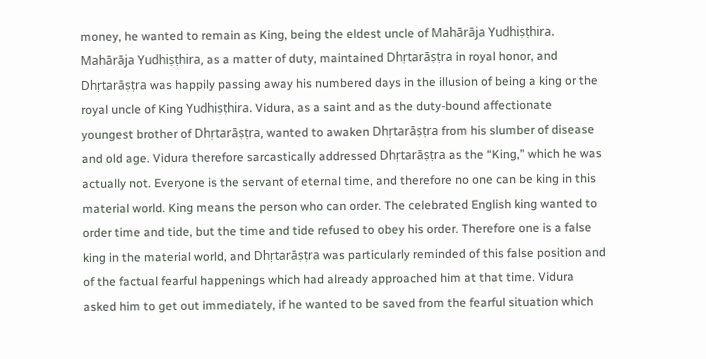money, he wanted to remain as King, being the eldest uncle of Mahārāja Yudhiṣṭhira. Mahārāja Yudhiṣṭhira, as a matter of duty, maintained Dhṛtarāṣṭra in royal honor, and Dhṛtarāṣṭra was happily passing away his numbered days in the illusion of being a king or the royal uncle of King Yudhiṣṭhira. Vidura, as a saint and as the duty-bound affectionate youngest brother of Dhṛtarāṣṭra, wanted to awaken Dhṛtarāṣṭra from his slumber of disease and old age. Vidura therefore sarcastically addressed Dhṛtarāṣṭra as the “King,” which he was actually not. Everyone is the servant of eternal time, and therefore no one can be king in this material world. King means the person who can order. The celebrated English king wanted to order time and tide, but the time and tide refused to obey his order. Therefore one is a false king in the material world, and Dhṛtarāṣṭra was particularly reminded of this false position and of the factual fearful happenings which had already approached him at that time. Vidura asked him to get out immediately, if he wanted to be saved from the fearful situation which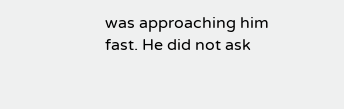was approaching him fast. He did not ask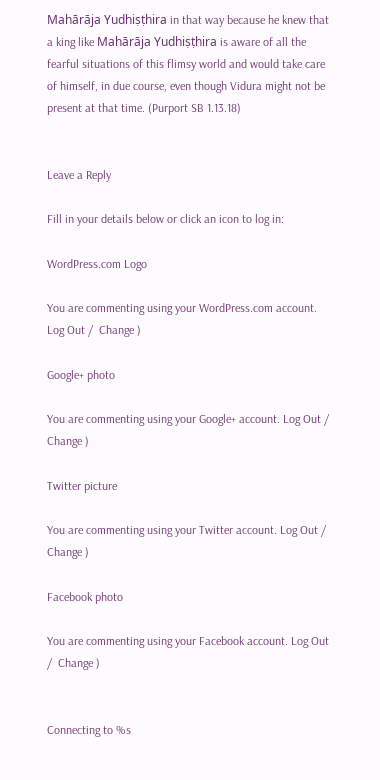Mahārāja Yudhiṣṭhira in that way because he knew that a king like Mahārāja Yudhiṣṭhira is aware of all the fearful situations of this flimsy world and would take care of himself, in due course, even though Vidura might not be present at that time. (Purport SB 1.13.18)


Leave a Reply

Fill in your details below or click an icon to log in:

WordPress.com Logo

You are commenting using your WordPress.com account. Log Out /  Change )

Google+ photo

You are commenting using your Google+ account. Log Out /  Change )

Twitter picture

You are commenting using your Twitter account. Log Out /  Change )

Facebook photo

You are commenting using your Facebook account. Log Out /  Change )


Connecting to %s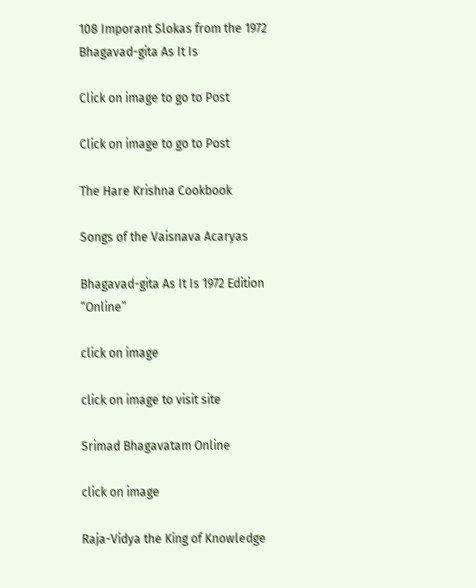108 Imporant Slokas from the 1972 Bhagavad-gita As It Is

Click on image to go to Post

Click on image to go to Post

The Hare Krishna Cookbook

Songs of the Vaisnava Acaryas

Bhagavad-gita As It Is 1972 Edition “Online”

click on image

click on image to visit site

Srimad Bhagavatam Online

click on image

Raja-Vidya the King of Knowledge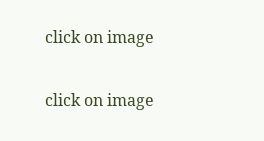click on image

click on image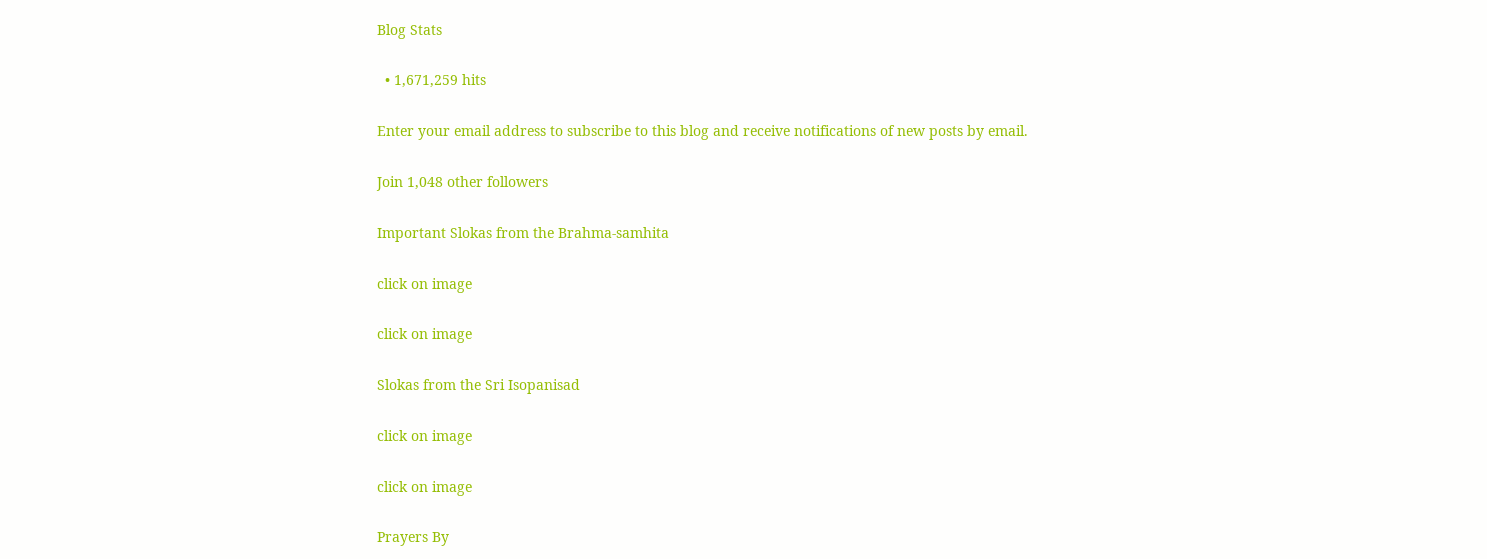Blog Stats

  • 1,671,259 hits

Enter your email address to subscribe to this blog and receive notifications of new posts by email.

Join 1,048 other followers

Important Slokas from the Brahma-samhita

click on image

click on image

Slokas from the Sri Isopanisad

click on image

click on image

Prayers By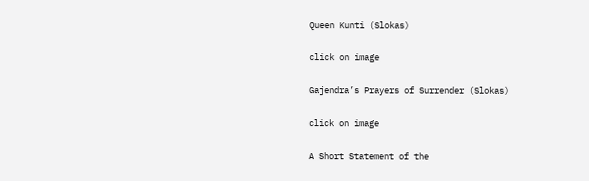Queen Kunti (Slokas)

click on image

Gajendra’s Prayers of Surrender (Slokas)

click on image

A Short Statement of the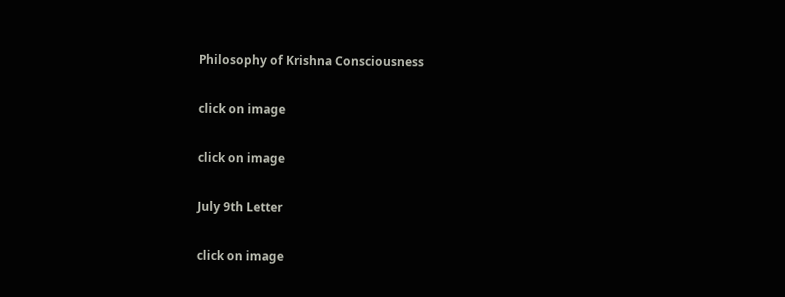Philosophy of Krishna Consciousness

click on image

click on image

July 9th Letter

click on image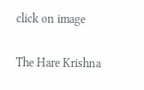click on image

The Hare Krishna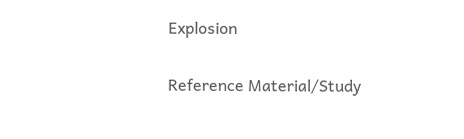Explosion

Reference Material/Study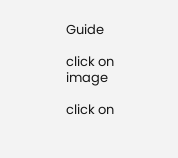Guide

click on image

click on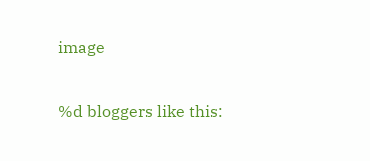image

%d bloggers like this: